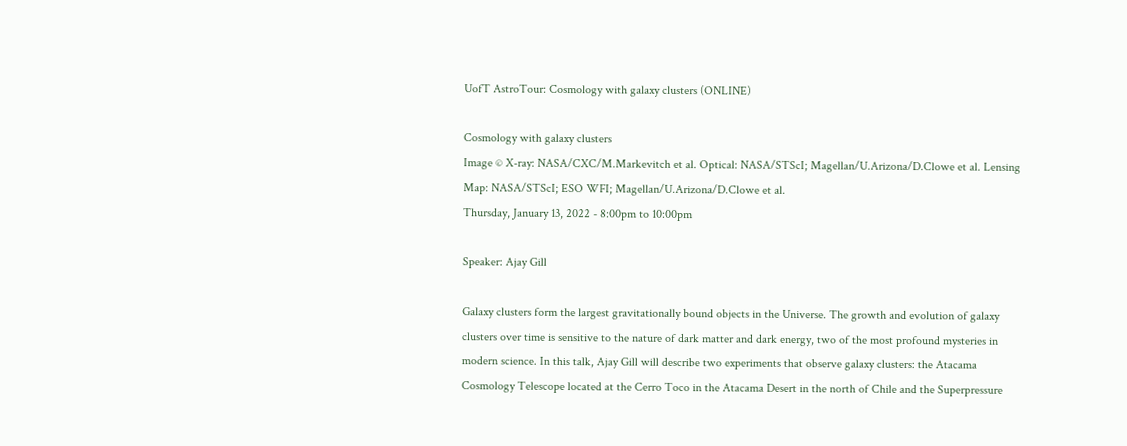UofT AstroTour: Cosmology with galaxy clusters (ONLINE)

Cosmology with galaxy clusters
Image © X-ray: NASA/CXC/M.Markevitch et al. Optical: NASA/STScI; Magellan/U.Arizona/D.Clowe et al. Lensing Map: NASA/STScI; ESO WFI; Magellan/U.Arizona/D.Clowe et al.
Thursday, January 13, 2022 - 8:00pm to 10:00pm

Speaker: Ajay Gill

Galaxy clusters form the largest gravitationally bound objects in the Universe. The growth and evolution of galaxy clusters over time is sensitive to the nature of dark matter and dark energy, two of the most profound mysteries in modern science. In this talk, Ajay Gill will describe two experiments that observe galaxy clusters: the Atacama Cosmology Telescope located at the Cerro Toco in the Atacama Desert in the north of Chile and the Superpressure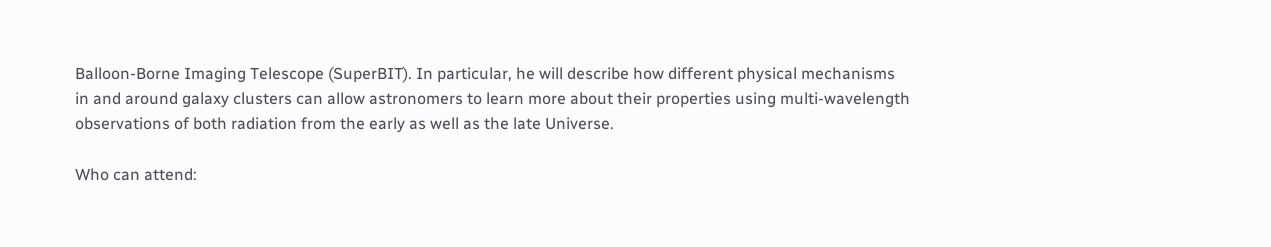Balloon-Borne Imaging Telescope (SuperBIT). In particular, he will describe how different physical mechanisms in and around galaxy clusters can allow astronomers to learn more about their properties using multi-wavelength observations of both radiation from the early as well as the late Universe.

Who can attend: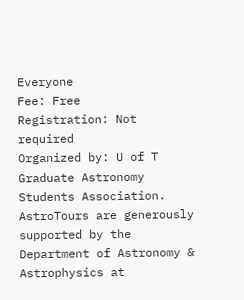Everyone
Fee: Free
Registration: Not required
Organized by: U of T Graduate Astronomy Students Association. AstroTours are generously supported by the Department of Astronomy & Astrophysics at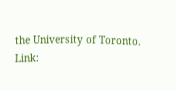the University of Toronto.
Link: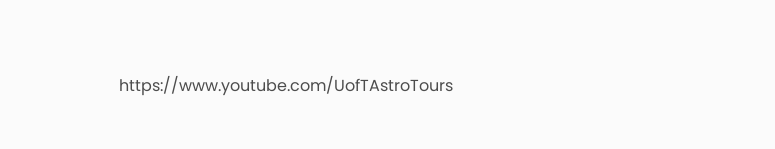https://www.youtube.com/UofTAstroTours